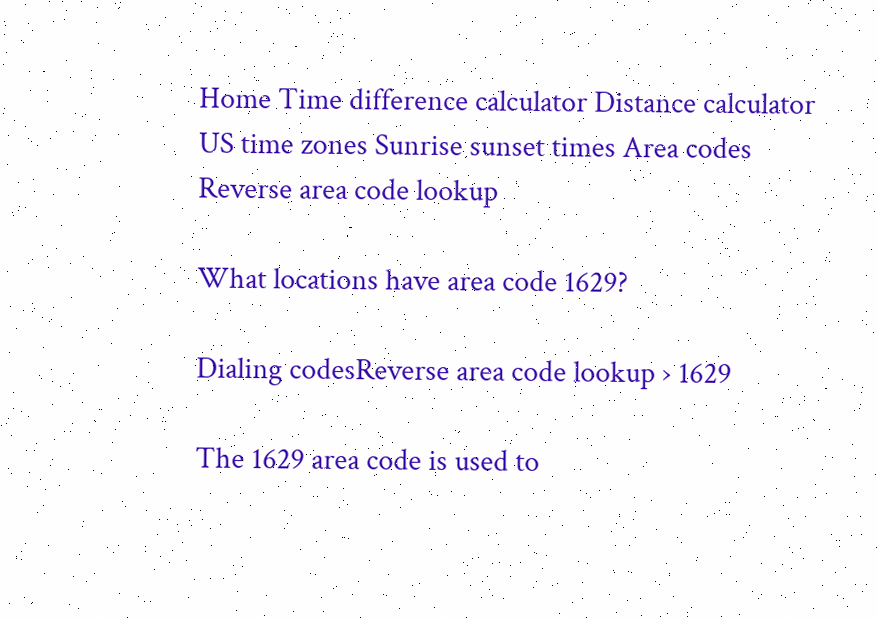Home Time difference calculator Distance calculator US time zones Sunrise sunset times Area codes Reverse area code lookup

What locations have area code 1629?

Dialing codesReverse area code lookup › 1629

The 1629 area code is used to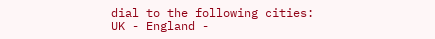dial to the following cities:
UK - England -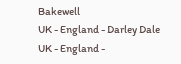Bakewell
UK - England - Darley Dale
UK - England -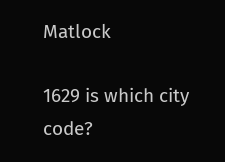Matlock

1629 is which city code?